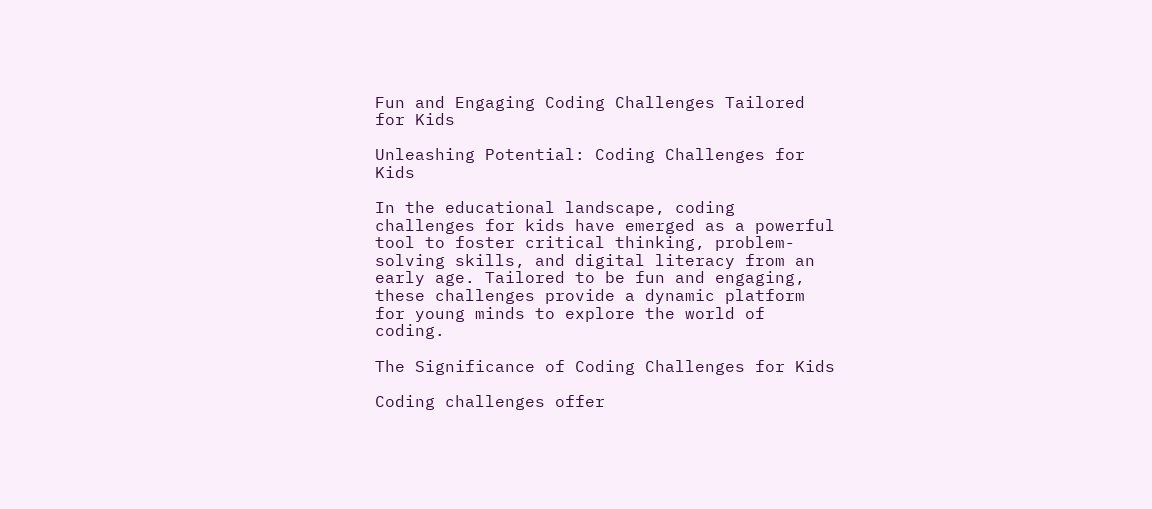Fun and Engaging Coding Challenges Tailored for Kids

Unleashing Potential: Coding Challenges for Kids

In the educational landscape, coding challenges for kids have emerged as a powerful tool to foster critical thinking, problem-solving skills, and digital literacy from an early age. Tailored to be fun and engaging, these challenges provide a dynamic platform for young minds to explore the world of coding.

The Significance of Coding Challenges for Kids

Coding challenges offer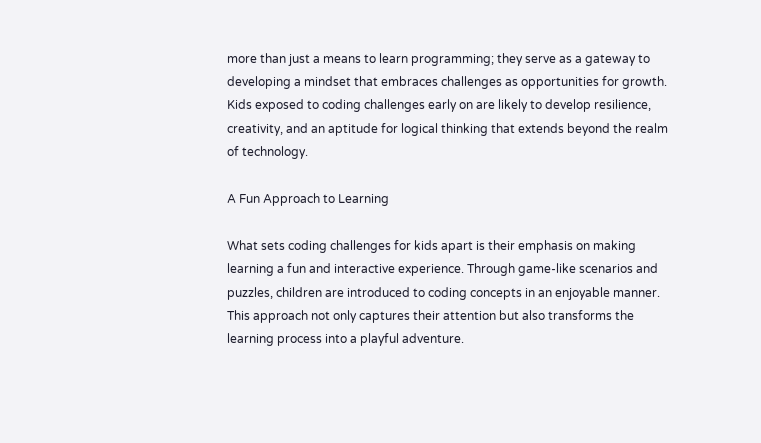more than just a means to learn programming; they serve as a gateway to developing a mindset that embraces challenges as opportunities for growth. Kids exposed to coding challenges early on are likely to develop resilience, creativity, and an aptitude for logical thinking that extends beyond the realm of technology.

A Fun Approach to Learning

What sets coding challenges for kids apart is their emphasis on making learning a fun and interactive experience. Through game-like scenarios and puzzles, children are introduced to coding concepts in an enjoyable manner. This approach not only captures their attention but also transforms the learning process into a playful adventure.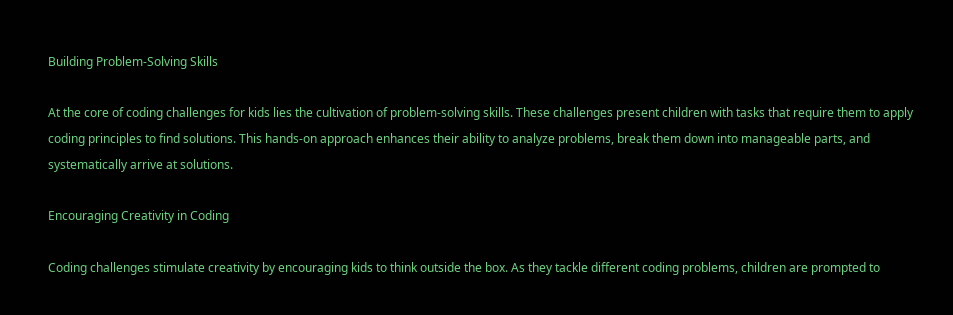Building Problem-Solving Skills

At the core of coding challenges for kids lies the cultivation of problem-solving skills. These challenges present children with tasks that require them to apply coding principles to find solutions. This hands-on approach enhances their ability to analyze problems, break them down into manageable parts, and systematically arrive at solutions.

Encouraging Creativity in Coding

Coding challenges stimulate creativity by encouraging kids to think outside the box. As they tackle different coding problems, children are prompted to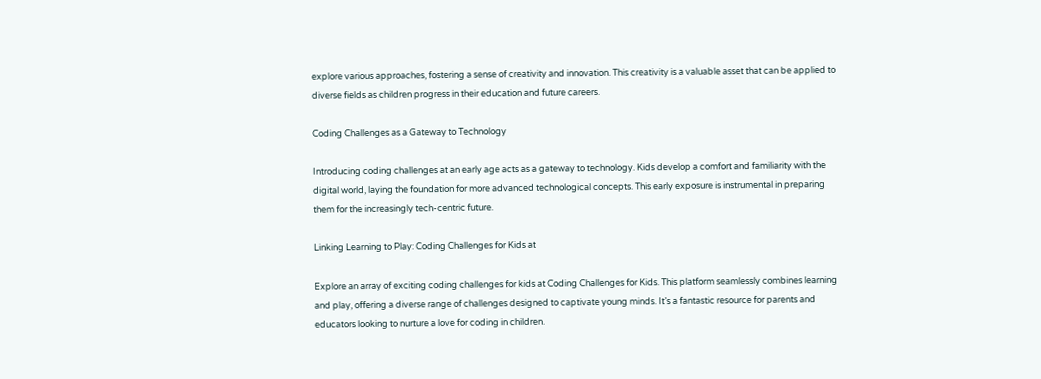explore various approaches, fostering a sense of creativity and innovation. This creativity is a valuable asset that can be applied to diverse fields as children progress in their education and future careers.

Coding Challenges as a Gateway to Technology

Introducing coding challenges at an early age acts as a gateway to technology. Kids develop a comfort and familiarity with the digital world, laying the foundation for more advanced technological concepts. This early exposure is instrumental in preparing them for the increasingly tech-centric future.

Linking Learning to Play: Coding Challenges for Kids at

Explore an array of exciting coding challenges for kids at Coding Challenges for Kids. This platform seamlessly combines learning and play, offering a diverse range of challenges designed to captivate young minds. It’s a fantastic resource for parents and educators looking to nurture a love for coding in children.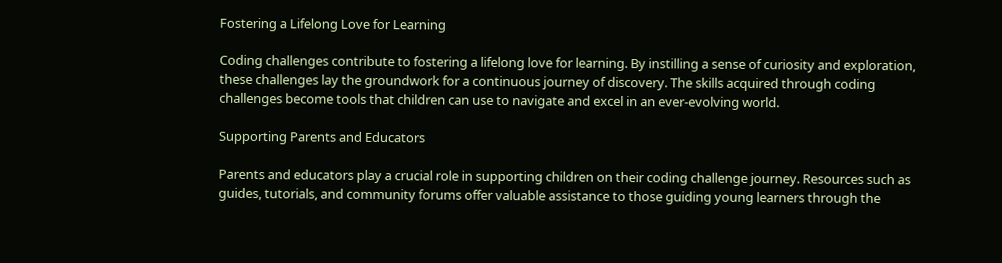Fostering a Lifelong Love for Learning

Coding challenges contribute to fostering a lifelong love for learning. By instilling a sense of curiosity and exploration, these challenges lay the groundwork for a continuous journey of discovery. The skills acquired through coding challenges become tools that children can use to navigate and excel in an ever-evolving world.

Supporting Parents and Educators

Parents and educators play a crucial role in supporting children on their coding challenge journey. Resources such as guides, tutorials, and community forums offer valuable assistance to those guiding young learners through the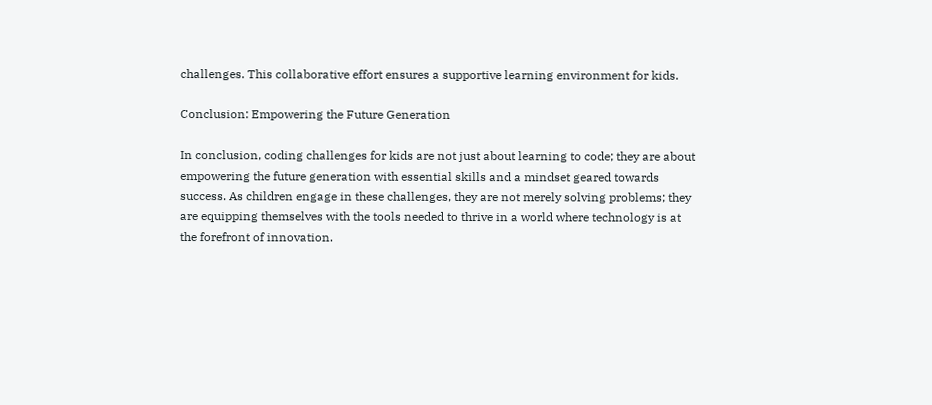challenges. This collaborative effort ensures a supportive learning environment for kids.

Conclusion: Empowering the Future Generation

In conclusion, coding challenges for kids are not just about learning to code; they are about empowering the future generation with essential skills and a mindset geared towards success. As children engage in these challenges, they are not merely solving problems; they are equipping themselves with the tools needed to thrive in a world where technology is at the forefront of innovation.